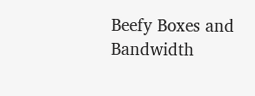Beefy Boxes and Bandwidth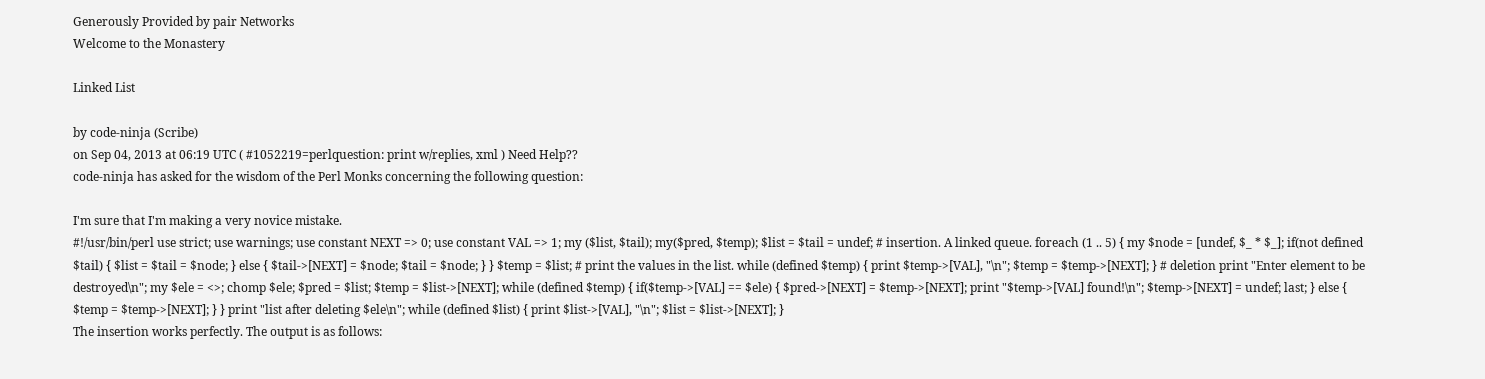Generously Provided by pair Networks
Welcome to the Monastery

Linked List

by code-ninja (Scribe)
on Sep 04, 2013 at 06:19 UTC ( #1052219=perlquestion: print w/replies, xml ) Need Help??
code-ninja has asked for the wisdom of the Perl Monks concerning the following question:

I'm sure that I'm making a very novice mistake.
#!/usr/bin/perl use strict; use warnings; use constant NEXT => 0; use constant VAL => 1; my ($list, $tail); my($pred, $temp); $list = $tail = undef; # insertion. A linked queue. foreach (1 .. 5) { my $node = [undef, $_ * $_]; if(not defined $tail) { $list = $tail = $node; } else { $tail->[NEXT] = $node; $tail = $node; } } $temp = $list; # print the values in the list. while (defined $temp) { print $temp->[VAL], "\n"; $temp = $temp->[NEXT]; } # deletion print "Enter element to be destroyed\n"; my $ele = <>; chomp $ele; $pred = $list; $temp = $list->[NEXT]; while (defined $temp) { if($temp->[VAL] == $ele) { $pred->[NEXT] = $temp->[NEXT]; print "$temp->[VAL] found!\n"; $temp->[NEXT] = undef; last; } else { $temp = $temp->[NEXT]; } } print "list after deleting $ele\n"; while (defined $list) { print $list->[VAL], "\n"; $list = $list->[NEXT]; }
The insertion works perfectly. The output is as follows: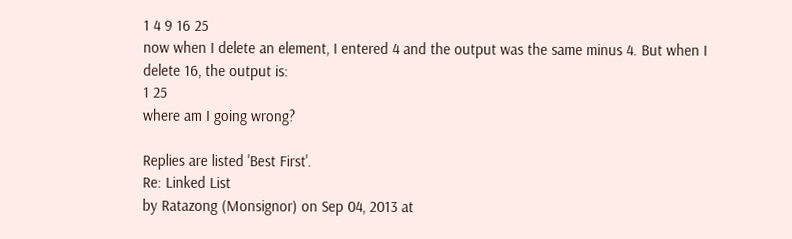1 4 9 16 25
now when I delete an element, I entered 4 and the output was the same minus 4. But when I delete 16, the output is:
1 25
where am I going wrong?

Replies are listed 'Best First'.
Re: Linked List
by Ratazong (Monsignor) on Sep 04, 2013 at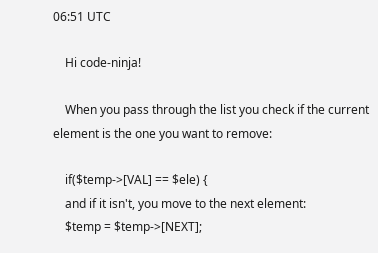06:51 UTC

    Hi code-ninja!

    When you pass through the list you check if the current element is the one you want to remove:

    if($temp->[VAL] == $ele) {
    and if it isn't, you move to the next element:
    $temp = $temp->[NEXT];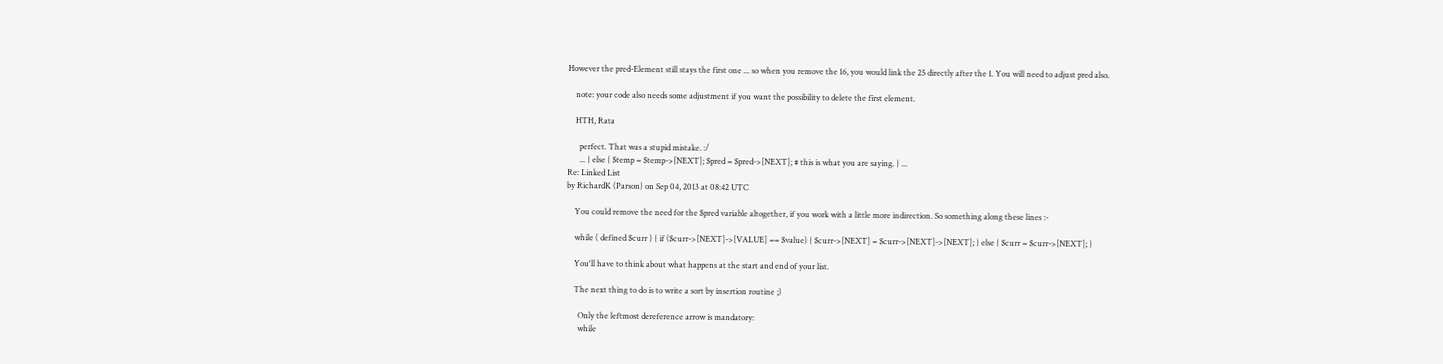However the pred-Element still stays the first one ... so when you remove the 16, you would link the 25 directly after the 1. You will need to adjust pred also.

    note: your code also needs some adjustment if you want the possibility to delete the first element.

    HTH, Rata

      perfect. That was a stupid mistake. :/
      ... } else { $temp = $temp->[NEXT]; $pred = $pred->[NEXT]; # this is what you are saying. } ...
Re: Linked List
by RichardK (Parson) on Sep 04, 2013 at 08:42 UTC

    You could remove the need for the $pred variable altogether, if you work with a little more indirection. So something along these lines :-

    while ( defined $curr ) { if ($curr->[NEXT]->[VALUE] == $value) { $curr->[NEXT] = $curr->[NEXT]->[NEXT]; } else { $curr = $curr->[NEXT]; }

    You'll have to think about what happens at the start and end of your list.

    The next thing to do is to write a sort by insertion routine ;)

      Only the leftmost dereference arrow is mandatory:
      while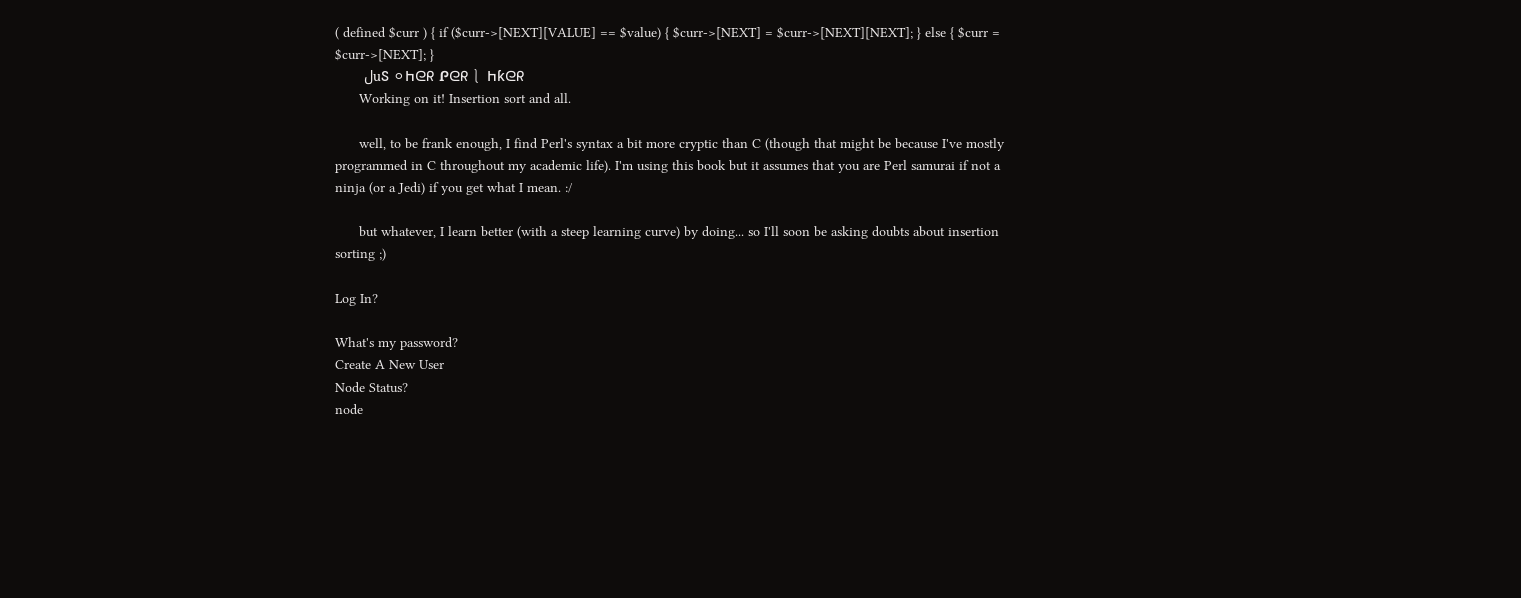( defined $curr ) { if ($curr->[NEXT][VALUE] == $value) { $curr->[NEXT] = $curr->[NEXT][NEXT]; } else { $curr = $curr->[NEXT]; }
      لսႽ ⚪Ⴙᘓᖇ Ꮅᘓᖇ⎱ Ⴙƙᘓᖇ
      Working on it! Insertion sort and all.

      well, to be frank enough, I find Perl's syntax a bit more cryptic than C (though that might be because I've mostly programmed in C throughout my academic life). I'm using this book but it assumes that you are Perl samurai if not a ninja (or a Jedi) if you get what I mean. :/

      but whatever, I learn better (with a steep learning curve) by doing... so I'll soon be asking doubts about insertion sorting ;)

Log In?

What's my password?
Create A New User
Node Status?
node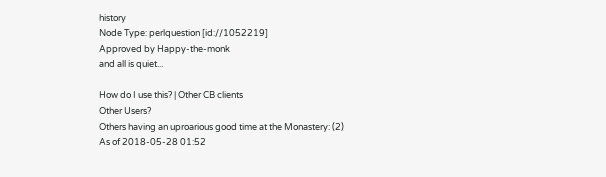history
Node Type: perlquestion [id://1052219]
Approved by Happy-the-monk
and all is quiet...

How do I use this? | Other CB clients
Other Users?
Others having an uproarious good time at the Monastery: (2)
As of 2018-05-28 01:52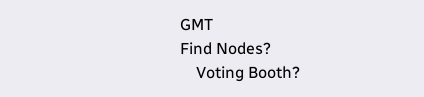GMT
Find Nodes?
    Voting Booth?